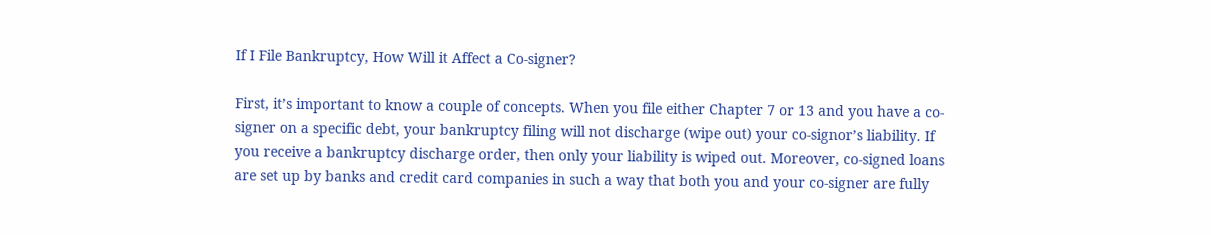If I File Bankruptcy, How Will it Affect a Co-signer?

First, it’s important to know a couple of concepts. When you file either Chapter 7 or 13 and you have a co-signer on a specific debt, your bankruptcy filing will not discharge (wipe out) your co-signor’s liability. If you receive a bankruptcy discharge order, then only your liability is wiped out. Moreover, co-signed loans are set up by banks and credit card companies in such a way that both you and your co-signer are fully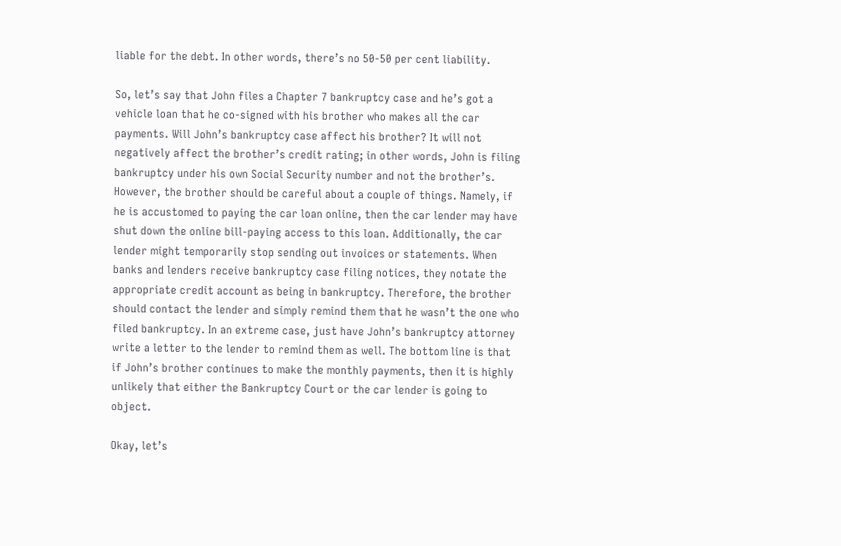liable for the debt. In other words, there’s no 50-50 per cent liability.

So, let’s say that John files a Chapter 7 bankruptcy case and he’s got a vehicle loan that he co-signed with his brother who makes all the car payments. Will John’s bankruptcy case affect his brother? It will not negatively affect the brother’s credit rating; in other words, John is filing bankruptcy under his own Social Security number and not the brother’s. However, the brother should be careful about a couple of things. Namely, if he is accustomed to paying the car loan online, then the car lender may have shut down the online bill-paying access to this loan. Additionally, the car lender might temporarily stop sending out invoices or statements. When banks and lenders receive bankruptcy case filing notices, they notate the appropriate credit account as being in bankruptcy. Therefore, the brother should contact the lender and simply remind them that he wasn’t the one who filed bankruptcy. In an extreme case, just have John’s bankruptcy attorney write a letter to the lender to remind them as well. The bottom line is that if John’s brother continues to make the monthly payments, then it is highly unlikely that either the Bankruptcy Court or the car lender is going to object.

Okay, let’s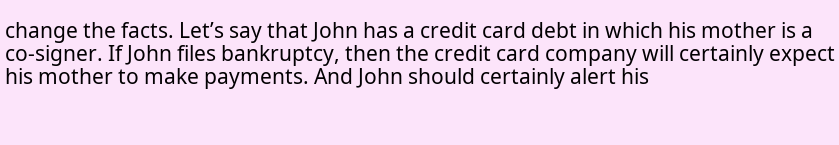change the facts. Let’s say that John has a credit card debt in which his mother is a co-signer. If John files bankruptcy, then the credit card company will certainly expect his mother to make payments. And John should certainly alert his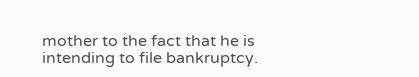mother to the fact that he is intending to file bankruptcy.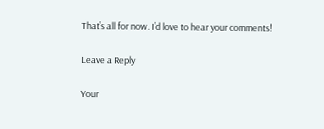That’s all for now. I’d love to hear your comments!

Leave a Reply

Your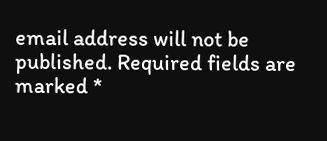email address will not be published. Required fields are marked *